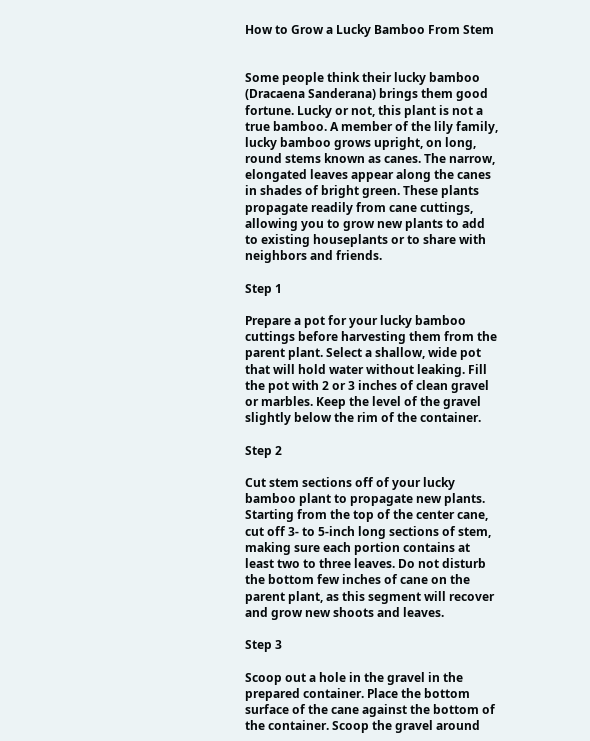How to Grow a Lucky Bamboo From Stem


Some people think their lucky bamboo (Dracaena Sanderana) brings them good fortune. Lucky or not, this plant is not a true bamboo. A member of the lily family, lucky bamboo grows upright, on long, round stems known as canes. The narrow, elongated leaves appear along the canes in shades of bright green. These plants propagate readily from cane cuttings, allowing you to grow new plants to add to existing houseplants or to share with neighbors and friends.

Step 1

Prepare a pot for your lucky bamboo cuttings before harvesting them from the parent plant. Select a shallow, wide pot that will hold water without leaking. Fill the pot with 2 or 3 inches of clean gravel or marbles. Keep the level of the gravel slightly below the rim of the container.

Step 2

Cut stem sections off of your lucky bamboo plant to propagate new plants. Starting from the top of the center cane, cut off 3- to 5-inch long sections of stem, making sure each portion contains at least two to three leaves. Do not disturb the bottom few inches of cane on the parent plant, as this segment will recover and grow new shoots and leaves.

Step 3

Scoop out a hole in the gravel in the prepared container. Place the bottom surface of the cane against the bottom of the container. Scoop the gravel around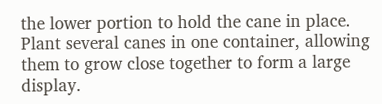the lower portion to hold the cane in place. Plant several canes in one container, allowing them to grow close together to form a large display.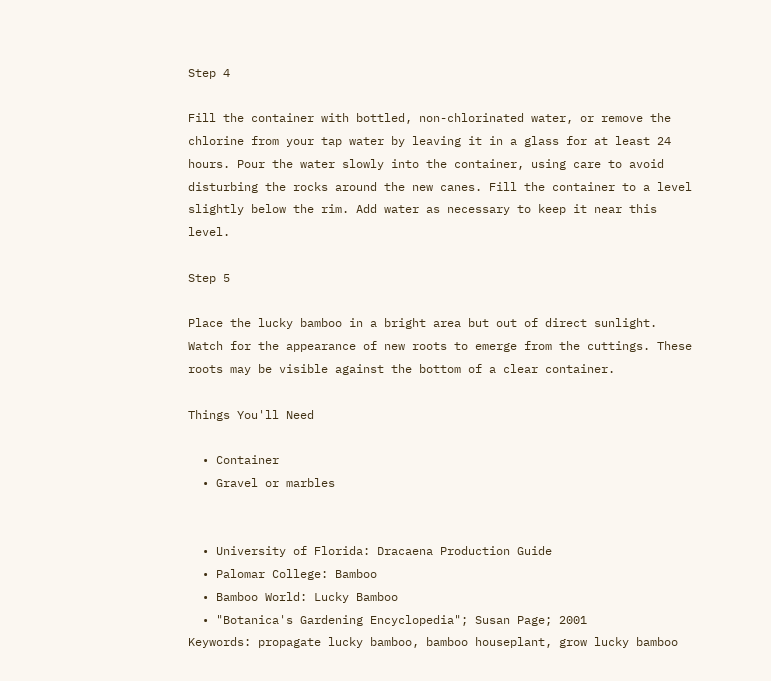Step 4

Fill the container with bottled, non-chlorinated water, or remove the chlorine from your tap water by leaving it in a glass for at least 24 hours. Pour the water slowly into the container, using care to avoid disturbing the rocks around the new canes. Fill the container to a level slightly below the rim. Add water as necessary to keep it near this level.

Step 5

Place the lucky bamboo in a bright area but out of direct sunlight. Watch for the appearance of new roots to emerge from the cuttings. These roots may be visible against the bottom of a clear container.

Things You'll Need

  • Container
  • Gravel or marbles


  • University of Florida: Dracaena Production Guide
  • Palomar College: Bamboo
  • Bamboo World: Lucky Bamboo
  • "Botanica's Gardening Encyclopedia"; Susan Page; 2001
Keywords: propagate lucky bamboo, bamboo houseplant, grow lucky bamboo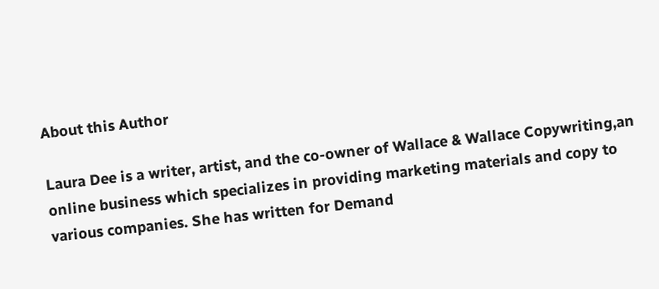About this Author

Laura Dee is a writer, artist, and the co-owner of Wallace & Wallace Copywriting,an online business which specializes in providing marketing materials and copy to various companies. She has written for Demand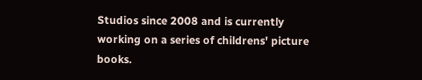Studios since 2008 and is currently working on a series of childrens' picture books.